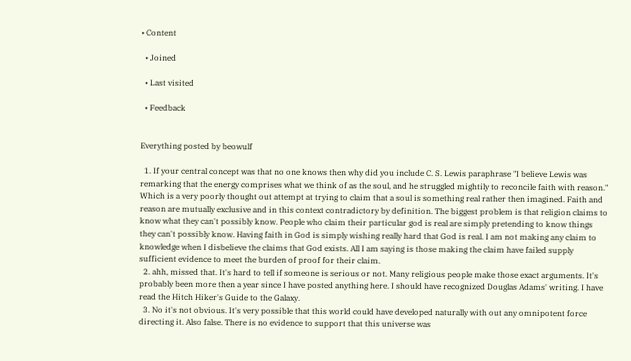• Content

  • Joined

  • Last visited

  • Feedback


Everything posted by beowulf

  1. If your central concept was that no one knows then why did you include C. S. Lewis paraphrase "I believe Lewis was remarking that the energy comprises what we think of as the soul, and he struggled mightily to reconcile faith with reason." Which is a very poorly thought out attempt at trying to claim that a soul is something real rather then imagined. Faith and reason are mutually exclusive and in this context contradictory by definition. The biggest problem is that religion claims to know what they can't possibly know. People who claim their particular god is real are simply pretending to know things they can't possibly know. Having faith in God is simply wishing really hard that God is real. I am not making any claim to knowledge when I disbelieve the claims that God exists. All I am saying is those making the claim have failed supply sufficient evidence to meet the burden of proof for their claim.
  2. ahh, missed that. It's hard to tell if someone is serious or not. Many religious people make those exact arguments. It's probably been more then a year since I have posted anything here. I should have recognized Douglas Adams' writing. I have read the Hitch Hiker's Guide to the Galaxy.
  3. No it's not obvious. It's very possible that this world could have developed naturally with out any omnipotent force directing it. Also false. There is no evidence to support that this universe was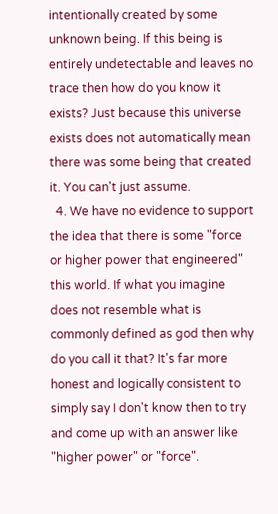intentionally created by some unknown being. If this being is entirely undetectable and leaves no trace then how do you know it exists? Just because this universe exists does not automatically mean there was some being that created it. You can't just assume.
  4. We have no evidence to support the idea that there is some "force or higher power that engineered" this world. If what you imagine does not resemble what is commonly defined as god then why do you call it that? It's far more honest and logically consistent to simply say I don't know then to try and come up with an answer like "higher power" or "force".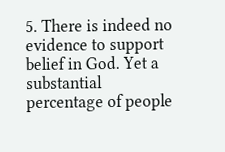5. There is indeed no evidence to support belief in God. Yet a substantial percentage of people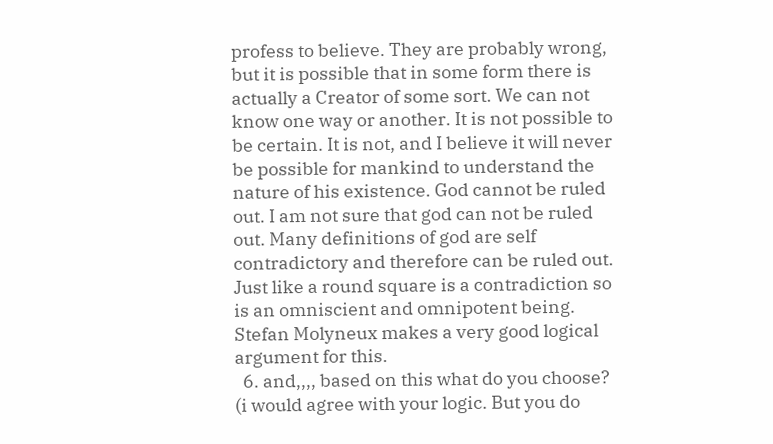profess to believe. They are probably wrong, but it is possible that in some form there is actually a Creator of some sort. We can not know one way or another. It is not possible to be certain. It is not, and I believe it will never be possible for mankind to understand the nature of his existence. God cannot be ruled out. I am not sure that god can not be ruled out. Many definitions of god are self contradictory and therefore can be ruled out. Just like a round square is a contradiction so is an omniscient and omnipotent being. Stefan Molyneux makes a very good logical argument for this.
  6. and,,,, based on this what do you choose? (i would agree with your logic. But you do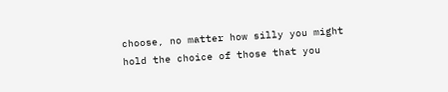choose, no matter how silly you might hold the choice of those that you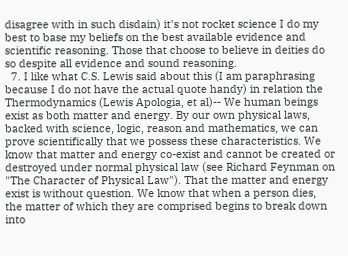disagree with in such disdain) it's not rocket science I do my best to base my beliefs on the best available evidence and scientific reasoning. Those that choose to believe in deities do so despite all evidence and sound reasoning.
  7. I like what C.S. Lewis said about this (I am paraphrasing because I do not have the actual quote handy) in relation the Thermodynamics (Lewis Apologia, et al)-- We human beings exist as both matter and energy. By our own physical laws, backed with science, logic, reason and mathematics, we can prove scientifically that we possess these characteristics. We know that matter and energy co-exist and cannot be created or destroyed under normal physical law (see Richard Feynman on "The Character of Physical Law"). That the matter and energy exist is without question. We know that when a person dies, the matter of which they are comprised begins to break down into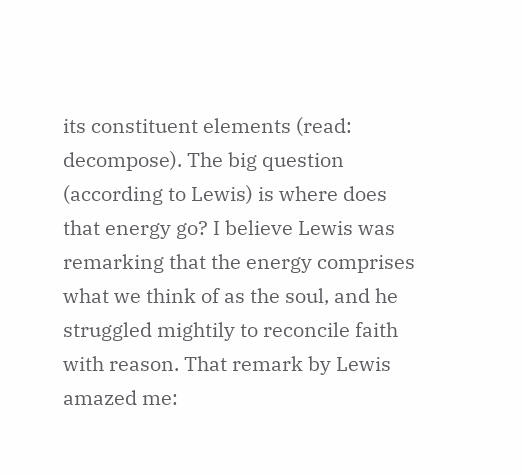its constituent elements (read: decompose). The big question (according to Lewis) is where does that energy go? I believe Lewis was remarking that the energy comprises what we think of as the soul, and he struggled mightily to reconcile faith with reason. That remark by Lewis amazed me: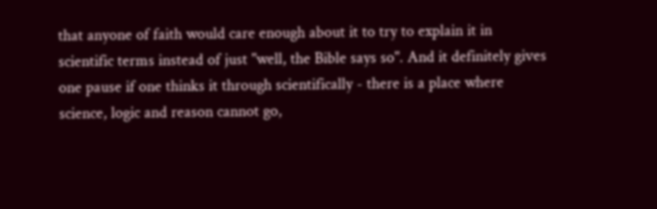that anyone of faith would care enough about it to try to explain it in scientific terms instead of just "well, the Bible says so". And it definitely gives one pause if one thinks it through scientifically - there is a place where science, logic and reason cannot go,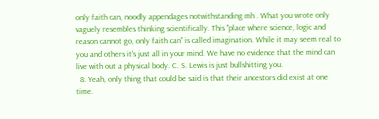only faith can, noodly appendages notwithstanding mh . What you wrote only vaguely resembles thinking scientifically. This "place where science, logic and reason cannot go, only faith can" is called imagination. While it may seem real to you and others it's just all in your mind. We have no evidence that the mind can live with out a physical body. C. S. Lewis is just bullshitting you.
  8. Yeah, only thing that could be said is that their ancestors did exist at one time.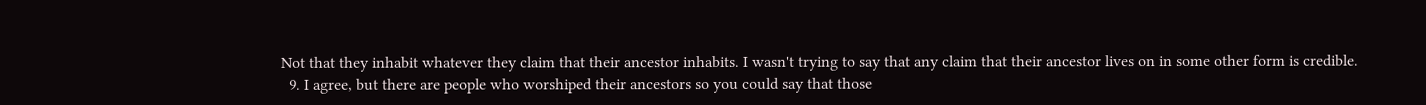Not that they inhabit whatever they claim that their ancestor inhabits. I wasn't trying to say that any claim that their ancestor lives on in some other form is credible.
  9. I agree, but there are people who worshiped their ancestors so you could say that those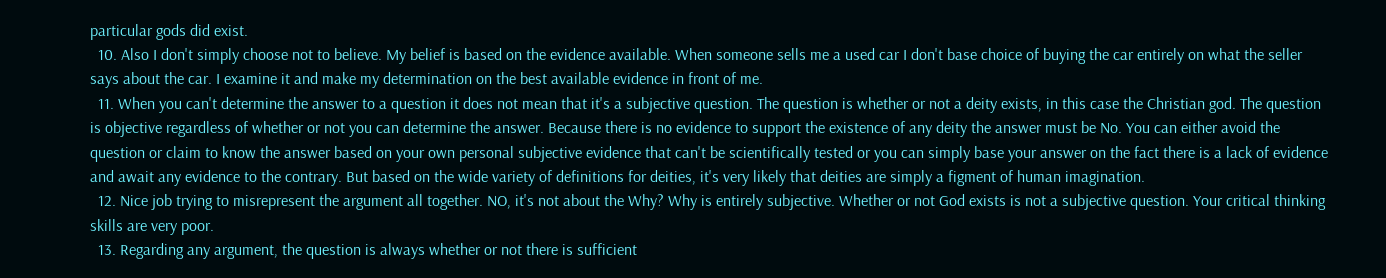particular gods did exist.
  10. Also I don't simply choose not to believe. My belief is based on the evidence available. When someone sells me a used car I don't base choice of buying the car entirely on what the seller says about the car. I examine it and make my determination on the best available evidence in front of me.
  11. When you can't determine the answer to a question it does not mean that it's a subjective question. The question is whether or not a deity exists, in this case the Christian god. The question is objective regardless of whether or not you can determine the answer. Because there is no evidence to support the existence of any deity the answer must be No. You can either avoid the question or claim to know the answer based on your own personal subjective evidence that can't be scientifically tested or you can simply base your answer on the fact there is a lack of evidence and await any evidence to the contrary. But based on the wide variety of definitions for deities, it's very likely that deities are simply a figment of human imagination.
  12. Nice job trying to misrepresent the argument all together. NO, it's not about the Why? Why is entirely subjective. Whether or not God exists is not a subjective question. Your critical thinking skills are very poor.
  13. Regarding any argument, the question is always whether or not there is sufficient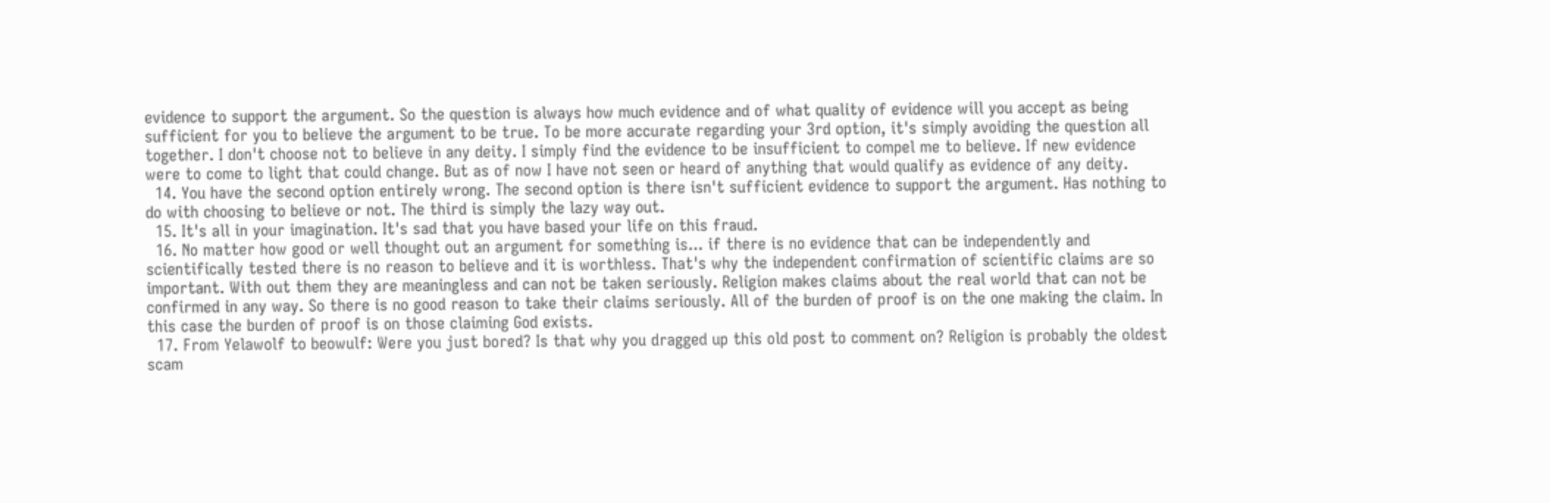evidence to support the argument. So the question is always how much evidence and of what quality of evidence will you accept as being sufficient for you to believe the argument to be true. To be more accurate regarding your 3rd option, it's simply avoiding the question all together. I don't choose not to believe in any deity. I simply find the evidence to be insufficient to compel me to believe. If new evidence were to come to light that could change. But as of now I have not seen or heard of anything that would qualify as evidence of any deity.
  14. You have the second option entirely wrong. The second option is there isn't sufficient evidence to support the argument. Has nothing to do with choosing to believe or not. The third is simply the lazy way out.
  15. It's all in your imagination. It's sad that you have based your life on this fraud.
  16. No matter how good or well thought out an argument for something is... if there is no evidence that can be independently and scientifically tested there is no reason to believe and it is worthless. That's why the independent confirmation of scientific claims are so important. With out them they are meaningless and can not be taken seriously. Religion makes claims about the real world that can not be confirmed in any way. So there is no good reason to take their claims seriously. All of the burden of proof is on the one making the claim. In this case the burden of proof is on those claiming God exists.
  17. From Yelawolf to beowulf: Were you just bored? Is that why you dragged up this old post to comment on? Religion is probably the oldest scam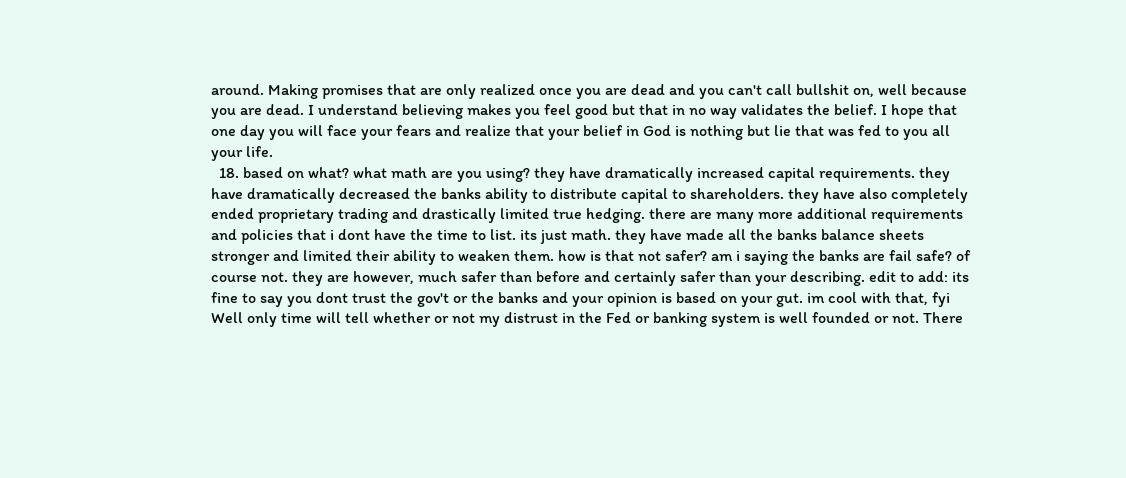around. Making promises that are only realized once you are dead and you can't call bullshit on, well because you are dead. I understand believing makes you feel good but that in no way validates the belief. I hope that one day you will face your fears and realize that your belief in God is nothing but lie that was fed to you all your life.
  18. based on what? what math are you using? they have dramatically increased capital requirements. they have dramatically decreased the banks ability to distribute capital to shareholders. they have also completely ended proprietary trading and drastically limited true hedging. there are many more additional requirements and policies that i dont have the time to list. its just math. they have made all the banks balance sheets stronger and limited their ability to weaken them. how is that not safer? am i saying the banks are fail safe? of course not. they are however, much safer than before and certainly safer than your describing. edit to add: its fine to say you dont trust the gov't or the banks and your opinion is based on your gut. im cool with that, fyi Well only time will tell whether or not my distrust in the Fed or banking system is well founded or not. There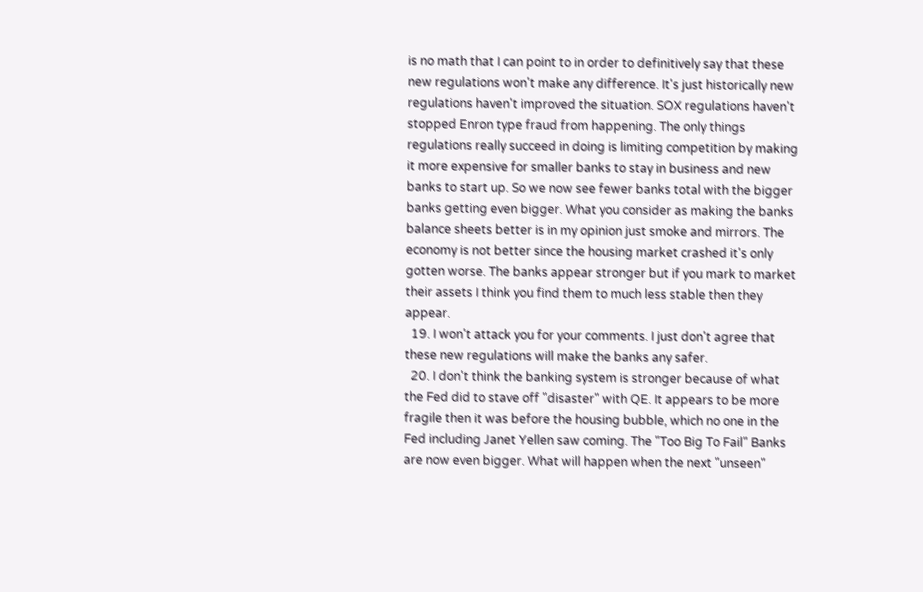is no math that I can point to in order to definitively say that these new regulations won't make any difference. It's just historically new regulations haven't improved the situation. SOX regulations haven't stopped Enron type fraud from happening. The only things regulations really succeed in doing is limiting competition by making it more expensive for smaller banks to stay in business and new banks to start up. So we now see fewer banks total with the bigger banks getting even bigger. What you consider as making the banks balance sheets better is in my opinion just smoke and mirrors. The economy is not better since the housing market crashed it's only gotten worse. The banks appear stronger but if you mark to market their assets I think you find them to much less stable then they appear.
  19. I won't attack you for your comments. I just don't agree that these new regulations will make the banks any safer.
  20. I don't think the banking system is stronger because of what the Fed did to stave off "disaster" with QE. It appears to be more fragile then it was before the housing bubble, which no one in the Fed including Janet Yellen saw coming. The "Too Big To Fail" Banks are now even bigger. What will happen when the next "unseen"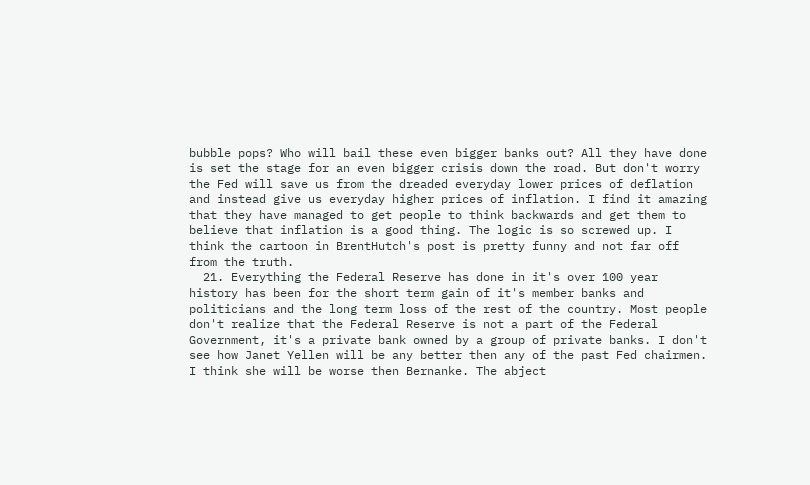bubble pops? Who will bail these even bigger banks out? All they have done is set the stage for an even bigger crisis down the road. But don't worry the Fed will save us from the dreaded everyday lower prices of deflation and instead give us everyday higher prices of inflation. I find it amazing that they have managed to get people to think backwards and get them to believe that inflation is a good thing. The logic is so screwed up. I think the cartoon in BrentHutch's post is pretty funny and not far off from the truth.
  21. Everything the Federal Reserve has done in it's over 100 year history has been for the short term gain of it's member banks and politicians and the long term loss of the rest of the country. Most people don't realize that the Federal Reserve is not a part of the Federal Government, it's a private bank owned by a group of private banks. I don't see how Janet Yellen will be any better then any of the past Fed chairmen. I think she will be worse then Bernanke. The abject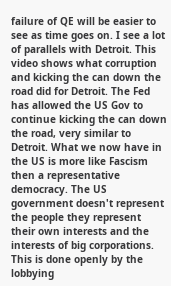failure of QE will be easier to see as time goes on. I see a lot of parallels with Detroit. This video shows what corruption and kicking the can down the road did for Detroit. The Fed has allowed the US Gov to continue kicking the can down the road, very similar to Detroit. What we now have in the US is more like Fascism then a representative democracy. The US government doesn't represent the people they represent their own interests and the interests of big corporations. This is done openly by the lobbying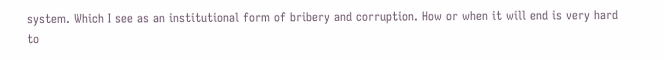system. Which I see as an institutional form of bribery and corruption. How or when it will end is very hard to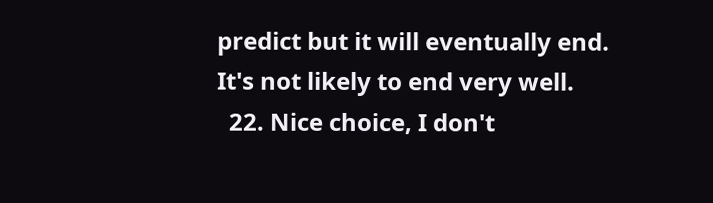predict but it will eventually end. It's not likely to end very well.
  22. Nice choice, I don't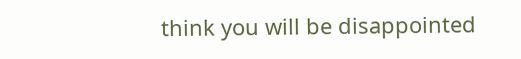think you will be disappointed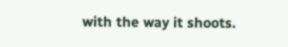with the way it shoots.